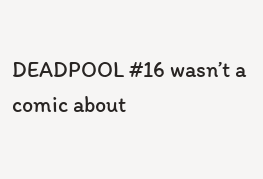DEADPOOL #16 wasn’t a comic about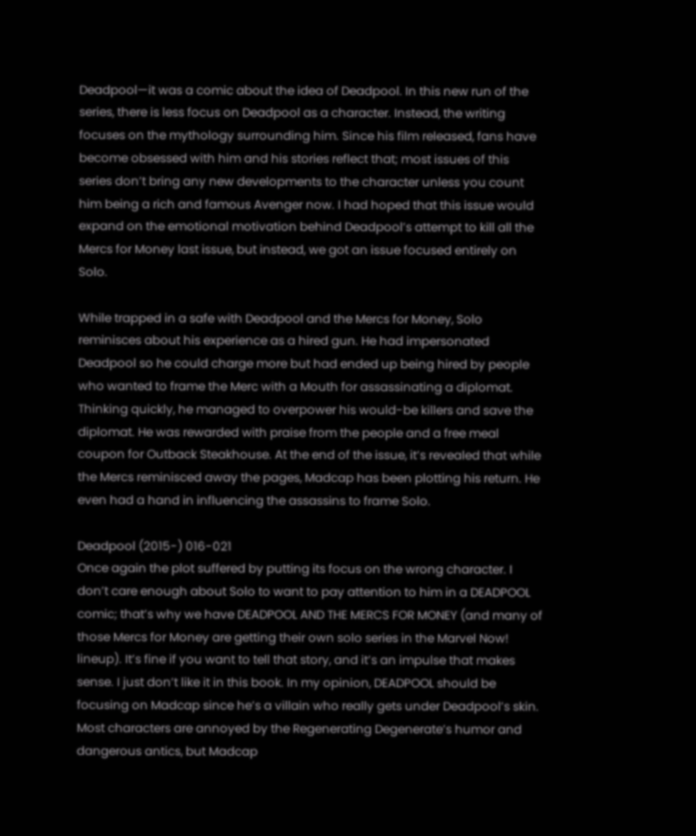Deadpool—it was a comic about the idea of Deadpool. In this new run of the series, there is less focus on Deadpool as a character. Instead, the writing focuses on the mythology surrounding him. Since his film released, fans have become obsessed with him and his stories reflect that; most issues of this series don’t bring any new developments to the character unless you count him being a rich and famous Avenger now. I had hoped that this issue would expand on the emotional motivation behind Deadpool’s attempt to kill all the Mercs for Money last issue, but instead, we got an issue focused entirely on Solo.

While trapped in a safe with Deadpool and the Mercs for Money, Solo reminisces about his experience as a hired gun. He had impersonated Deadpool so he could charge more but had ended up being hired by people who wanted to frame the Merc with a Mouth for assassinating a diplomat. Thinking quickly, he managed to overpower his would-be killers and save the diplomat. He was rewarded with praise from the people and a free meal coupon for Outback Steakhouse. At the end of the issue, it’s revealed that while the Mercs reminisced away the pages, Madcap has been plotting his return. He even had a hand in influencing the assassins to frame Solo.

Deadpool (2015-) 016-021
Once again the plot suffered by putting its focus on the wrong character. I don’t care enough about Solo to want to pay attention to him in a DEADPOOL comic; that’s why we have DEADPOOL AND THE MERCS FOR MONEY (and many of those Mercs for Money are getting their own solo series in the Marvel Now! lineup). It’s fine if you want to tell that story, and it’s an impulse that makes sense. I just don’t like it in this book. In my opinion, DEADPOOL should be focusing on Madcap since he’s a villain who really gets under Deadpool’s skin. Most characters are annoyed by the Regenerating Degenerate’s humor and dangerous antics, but Madcap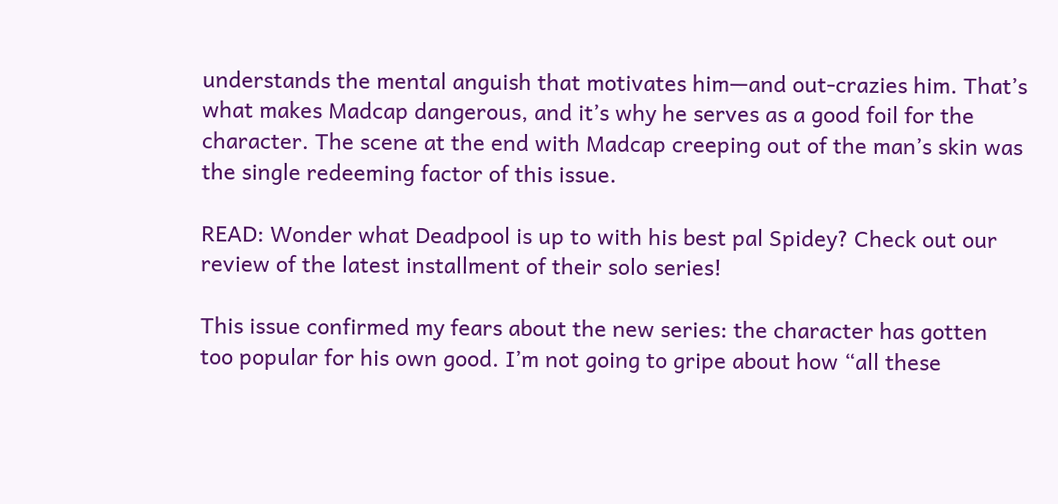understands the mental anguish that motivates him—and out-crazies him. That’s what makes Madcap dangerous, and it’s why he serves as a good foil for the character. The scene at the end with Madcap creeping out of the man’s skin was the single redeeming factor of this issue.

READ: Wonder what Deadpool is up to with his best pal Spidey? Check out our review of the latest installment of their solo series!

This issue confirmed my fears about the new series: the character has gotten too popular for his own good. I’m not going to gripe about how “all these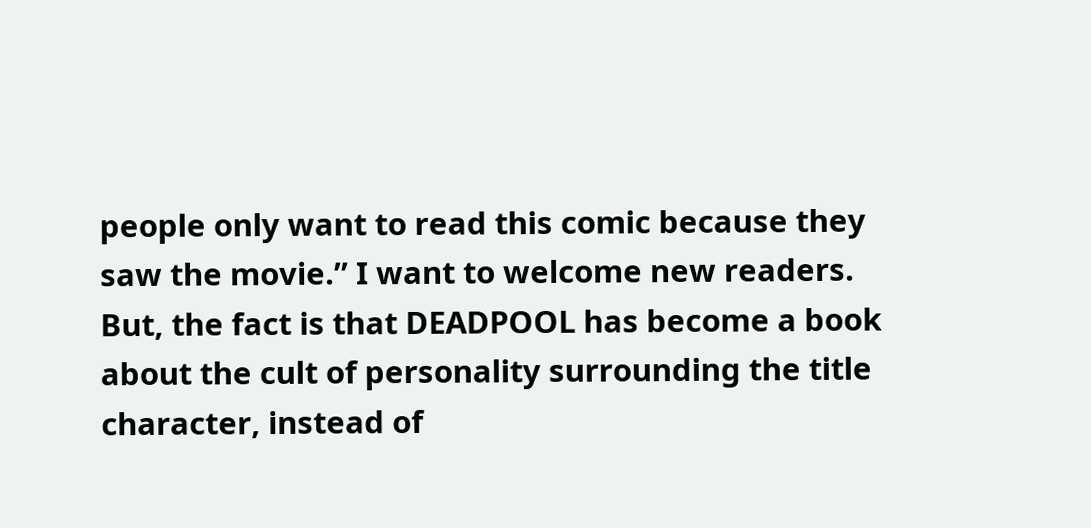people only want to read this comic because they saw the movie.” I want to welcome new readers. But, the fact is that DEADPOOL has become a book about the cult of personality surrounding the title character, instead of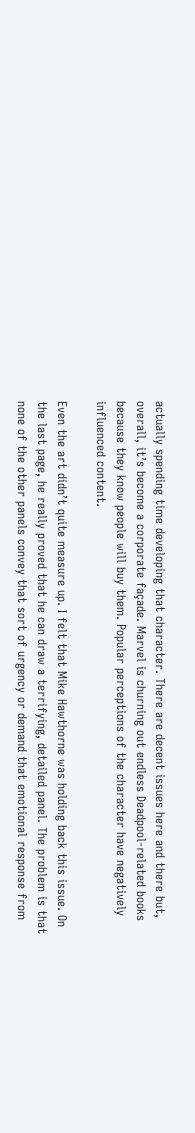actually spending time developing that character. There are decent issues here and there but, overall, it’s become a corporate façade. Marvel is churning out endless Deadpool-related books because they know people will buy them. Popular perceptions of the character have negatively influenced content.

Even the art didn’t quite measure up. I felt that Mike Hawthorne was holding back this issue. On the last page, he really proved that he can draw a terrifying, detailed panel. The problem is that none of the other panels convey that sort of urgency or demand that emotional response from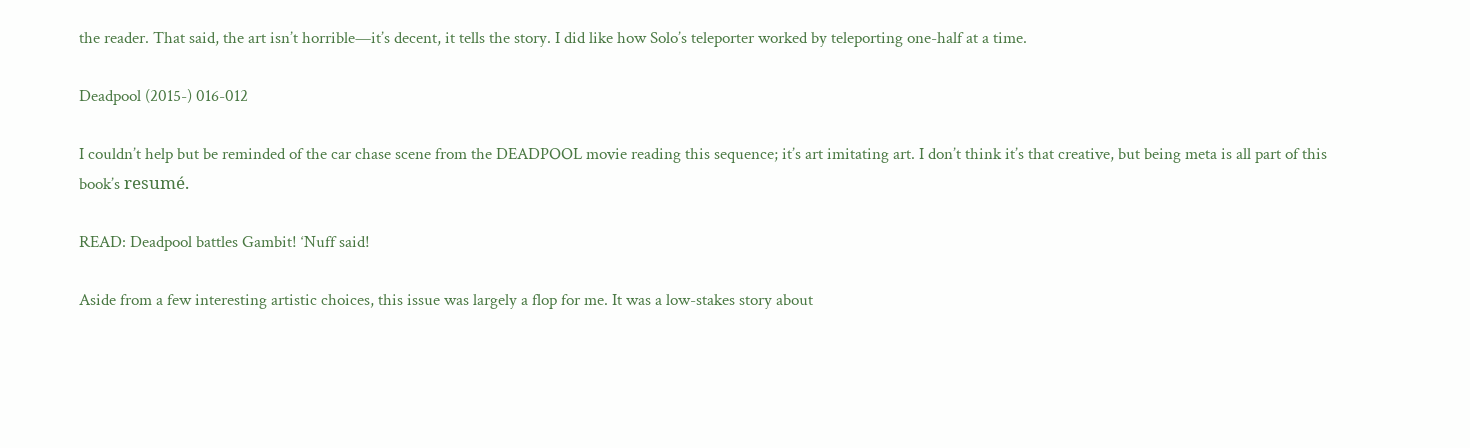the reader. That said, the art isn’t horrible—it’s decent, it tells the story. I did like how Solo’s teleporter worked by teleporting one-half at a time.

Deadpool (2015-) 016-012

I couldn’t help but be reminded of the car chase scene from the DEADPOOL movie reading this sequence; it’s art imitating art. I don’t think it’s that creative, but being meta is all part of this book’s resumé.

READ: Deadpool battles Gambit! ‘Nuff said!

Aside from a few interesting artistic choices, this issue was largely a flop for me. It was a low-stakes story about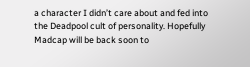a character I didn’t care about and fed into the Deadpool cult of personality. Hopefully Madcap will be back soon to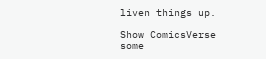liven things up.

Show ComicsVerse some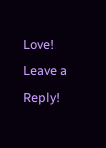Love! Leave a Reply!